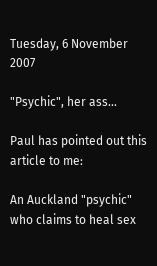Tuesday, 6 November 2007

"Psychic", her ass...

Paul has pointed out this article to me:

An Auckland "psychic" who claims to heal sex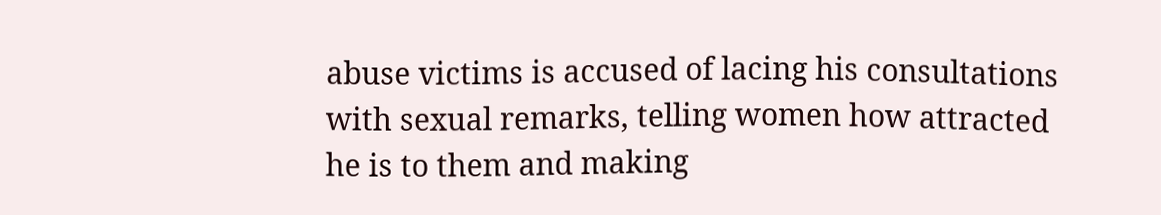abuse victims is accused of lacing his consultations with sexual remarks, telling women how attracted he is to them and making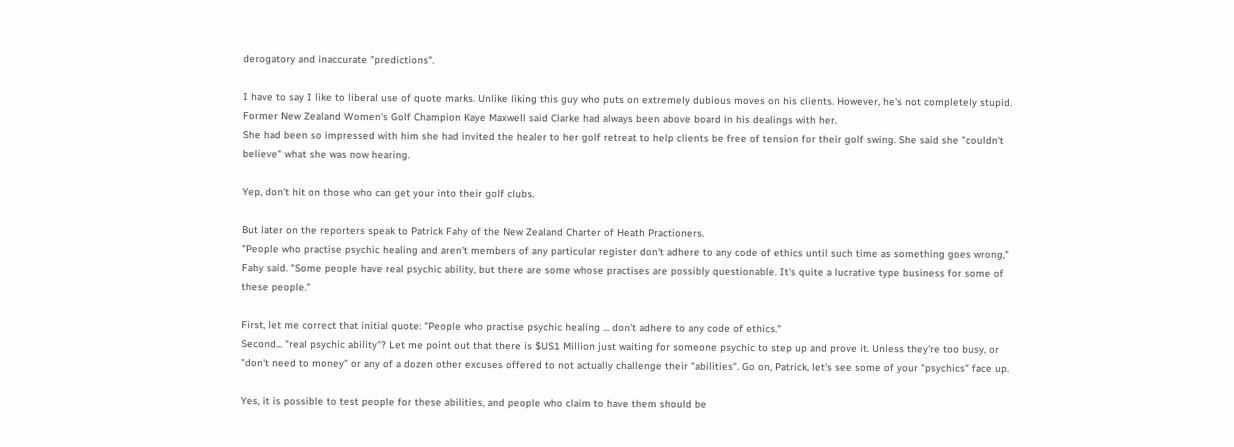derogatory and inaccurate "predictions".

I have to say I like to liberal use of quote marks. Unlike liking this guy who puts on extremely dubious moves on his clients. However, he's not completely stupid.
Former New Zealand Women's Golf Champion Kaye Maxwell said Clarke had always been above board in his dealings with her.
She had been so impressed with him she had invited the healer to her golf retreat to help clients be free of tension for their golf swing. She said she "couldn't believe" what she was now hearing.

Yep, don't hit on those who can get your into their golf clubs.

But later on the reporters speak to Patrick Fahy of the New Zealand Charter of Heath Practioners.
"People who practise psychic healing and aren't members of any particular register don't adhere to any code of ethics until such time as something goes wrong," Fahy said. "Some people have real psychic ability, but there are some whose practises are possibly questionable. It's quite a lucrative type business for some of these people."

First, let me correct that initial quote: "People who practise psychic healing ... don't adhere to any code of ethics."
Second... "real psychic ability"? Let me point out that there is $US1 Million just waiting for someone psychic to step up and prove it. Unless they're too busy, or "don't need to money" or any of a dozen other excuses offered to not actually challenge their "abilities". Go on, Patrick, let's see some of your "psychics" face up.

Yes, it is possible to test people for these abilities, and people who claim to have them should be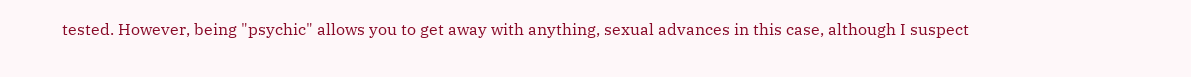tested. However, being "psychic" allows you to get away with anything, sexual advances in this case, although I suspect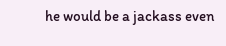he would be a jackass even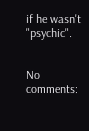if he wasn't "psychic".


No comments: